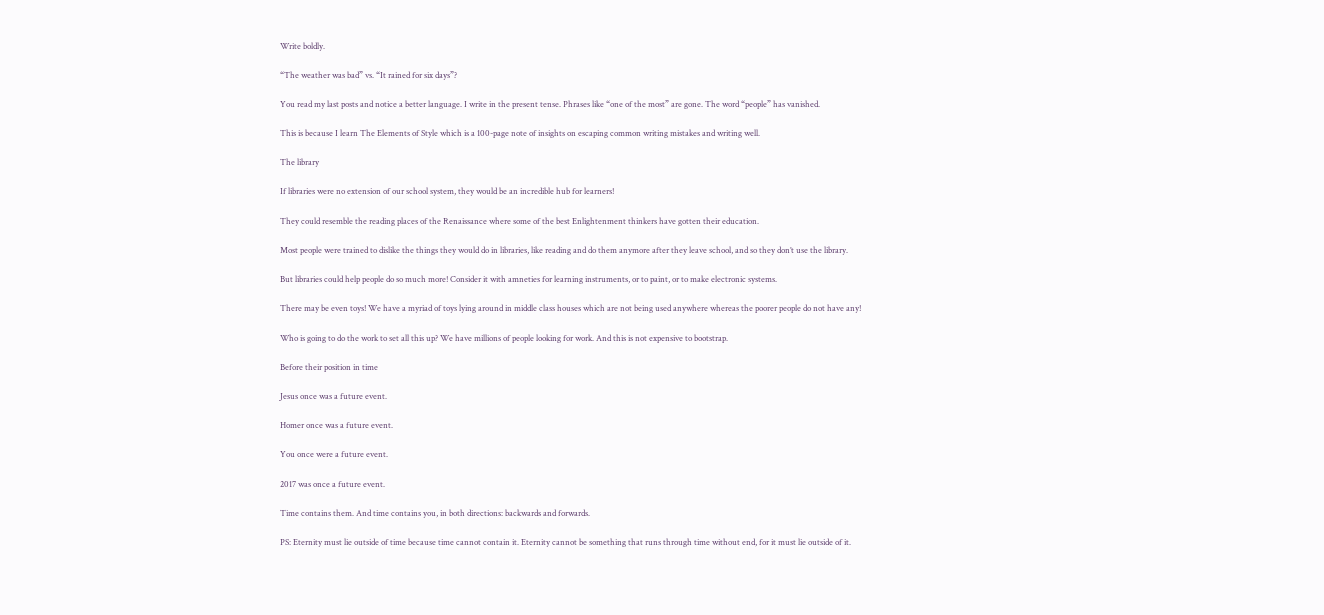Write boldly.

“The weather was bad” vs. “It rained for six days”?

You read my last posts and notice a better language. I write in the present tense. Phrases like “one of the most” are gone. The word “people” has vanished.

This is because I learn The Elements of Style which is a 100-page note of insights on escaping common writing mistakes and writing well.

The library

If libraries were no extension of our school system, they would be an incredible hub for learners!

They could resemble the reading places of the Renaissance where some of the best Enlightenment thinkers have gotten their education.

Most people were trained to dislike the things they would do in libraries, like reading and do them anymore after they leave school, and so they don’t use the library.

But libraries could help people do so much more! Consider it with amneties for learning instruments, or to paint, or to make electronic systems.

There may be even toys! We have a myriad of toys lying around in middle class houses which are not being used anywhere whereas the poorer people do not have any!

Who is going to do the work to set all this up? We have millions of people looking for work. And this is not expensive to bootstrap.

Before their position in time

Jesus once was a future event.

Homer once was a future event.

You once were a future event.

2017 was once a future event.

Time contains them. And time contains you, in both directions: backwards and forwards.

PS: Eternity must lie outside of time because time cannot contain it. Eternity cannot be something that runs through time without end, for it must lie outside of it.